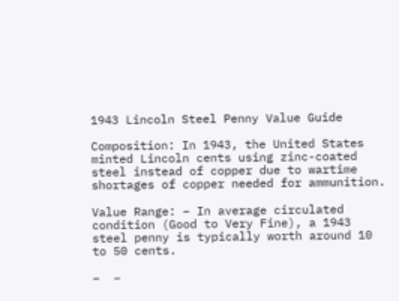1943 Lincoln Steel Penny Value Guide

Composition: In 1943, the United States minted Lincoln cents using zinc-coated steel instead of copper due to wartime shortages of copper needed for ammunition.

Value Range: – In average circulated condition (Good to Very Fine), a 1943 steel penny is typically worth around 10 to 50 cents.

–  –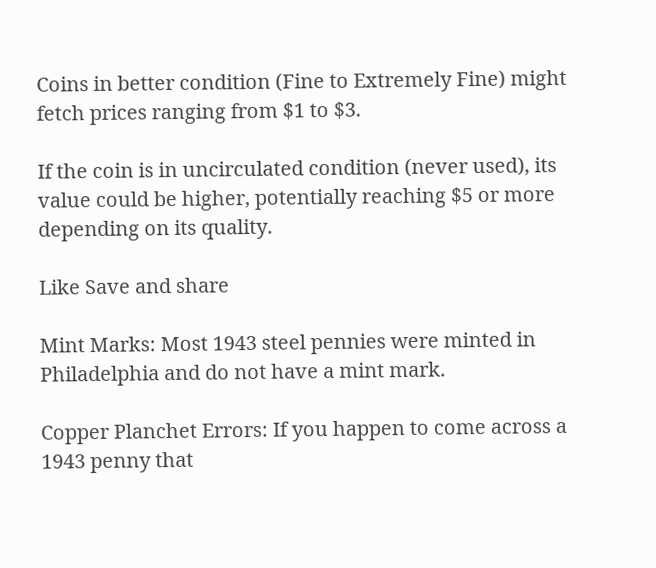Coins in better condition (Fine to Extremely Fine) might fetch prices ranging from $1 to $3.

If the coin is in uncirculated condition (never used), its value could be higher, potentially reaching $5 or more depending on its quality.

Like Save and share

Mint Marks: Most 1943 steel pennies were minted in Philadelphia and do not have a mint mark.

Copper Planchet Errors: If you happen to come across a 1943 penny that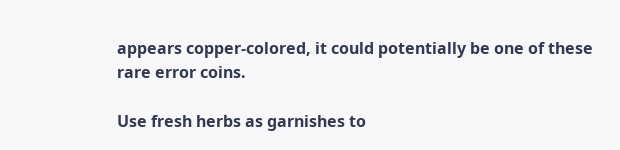appears copper-colored, it could potentially be one of these rare error coins.

Use fresh herbs as garnishes to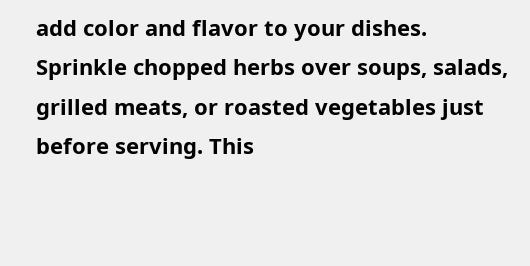add color and flavor to your dishes. Sprinkle chopped herbs over soups, salads, grilled meats, or roasted vegetables just before serving. This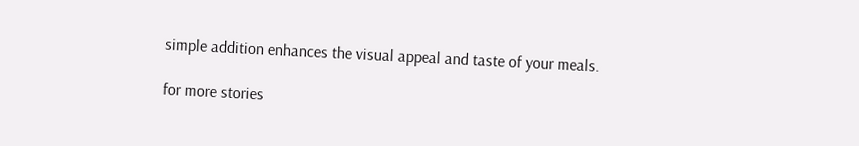simple addition enhances the visual appeal and taste of your meals.

for more stories